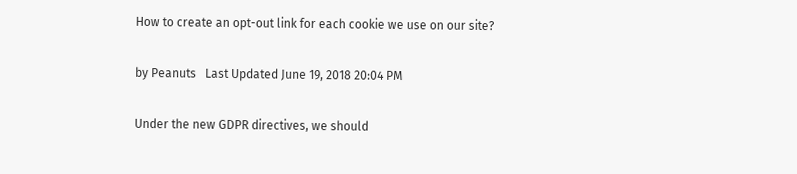How to create an opt-out link for each cookie we use on our site?

by Peanuts   Last Updated June 19, 2018 20:04 PM

Under the new GDPR directives, we should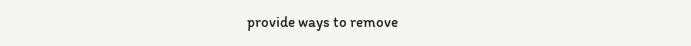provide ways to remove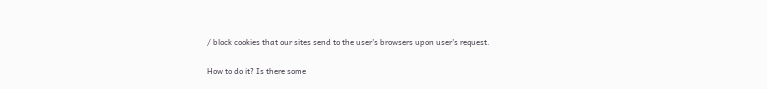/ block cookies that our sites send to the user's browsers upon user's request.

How to do it? Is there some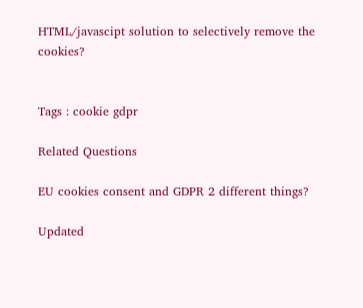HTML/javascipt solution to selectively remove the cookies?


Tags : cookie gdpr

Related Questions

EU cookies consent and GDPR 2 different things?

Updated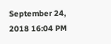September 24, 2018 16:04 PM